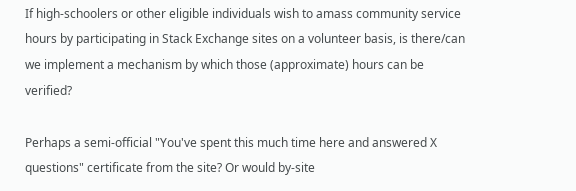If high-schoolers or other eligible individuals wish to amass community service hours by participating in Stack Exchange sites on a volunteer basis, is there/can we implement a mechanism by which those (approximate) hours can be verified?

Perhaps a semi-official "You've spent this much time here and answered X questions" certificate from the site? Or would by-site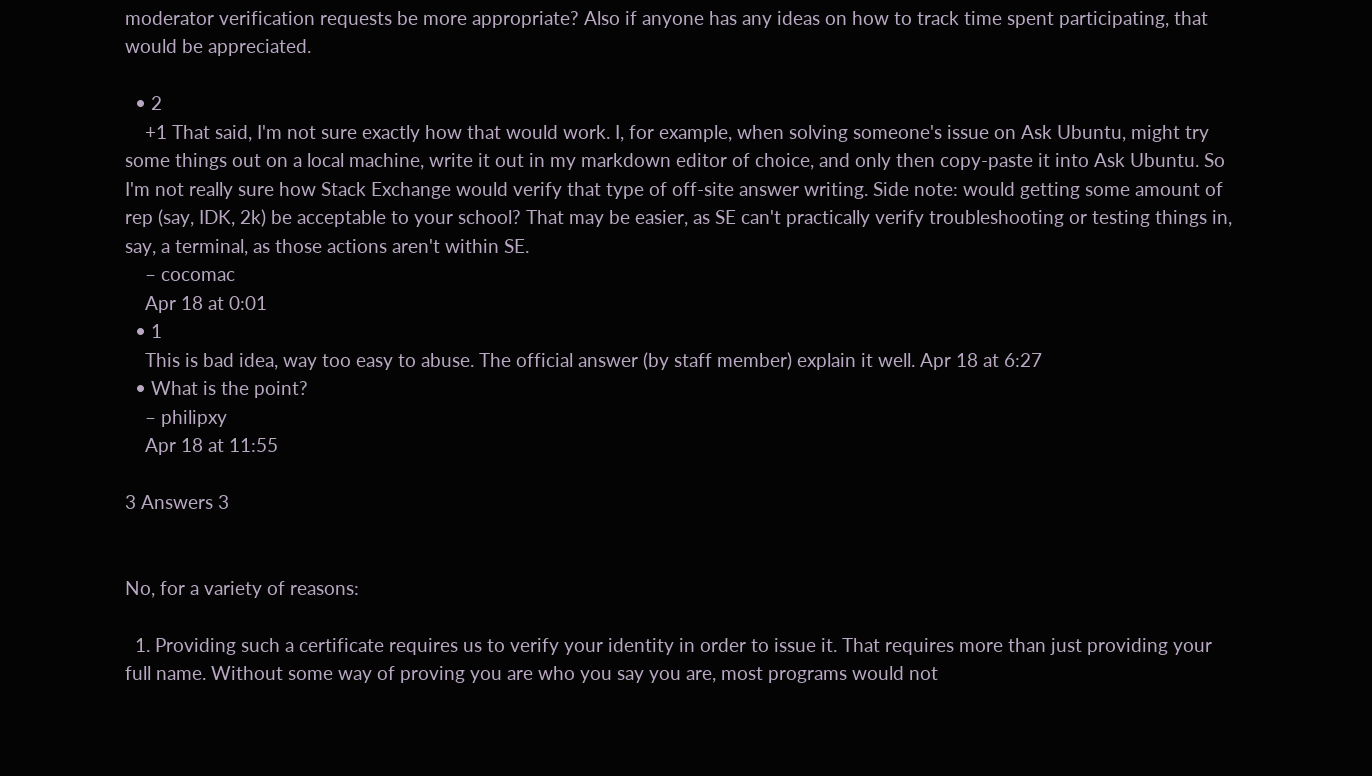moderator verification requests be more appropriate? Also if anyone has any ideas on how to track time spent participating, that would be appreciated.

  • 2
    +1 That said, I'm not sure exactly how that would work. I, for example, when solving someone's issue on Ask Ubuntu, might try some things out on a local machine, write it out in my markdown editor of choice, and only then copy-paste it into Ask Ubuntu. So I'm not really sure how Stack Exchange would verify that type of off-site answer writing. Side note: would getting some amount of rep (say, IDK, 2k) be acceptable to your school? That may be easier, as SE can't practically verify troubleshooting or testing things in, say, a terminal, as those actions aren't within SE.
    – cocomac
    Apr 18 at 0:01
  • 1
    This is bad idea, way too easy to abuse. The official answer (by staff member) explain it well. Apr 18 at 6:27
  • What is the point?
    – philipxy
    Apr 18 at 11:55

3 Answers 3


No, for a variety of reasons:

  1. Providing such a certificate requires us to verify your identity in order to issue it. That requires more than just providing your full name. Without some way of proving you are who you say you are, most programs would not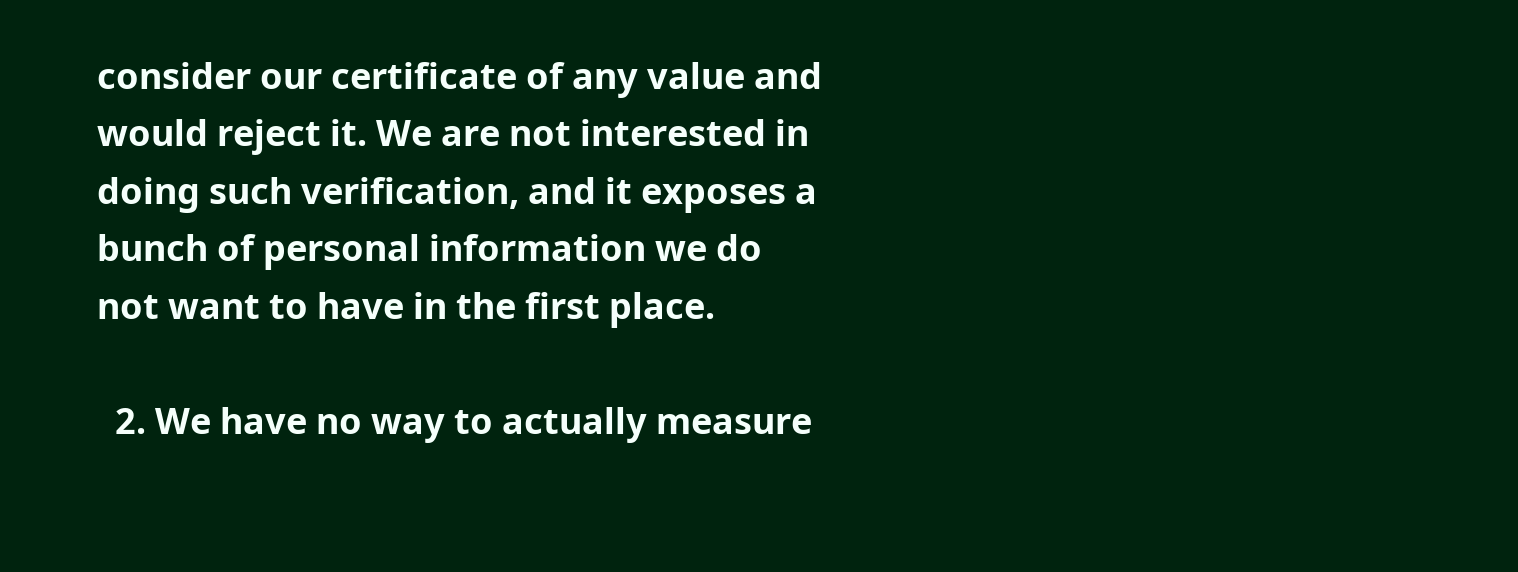consider our certificate of any value and would reject it. We are not interested in doing such verification, and it exposes a bunch of personal information we do not want to have in the first place.

  2. We have no way to actually measure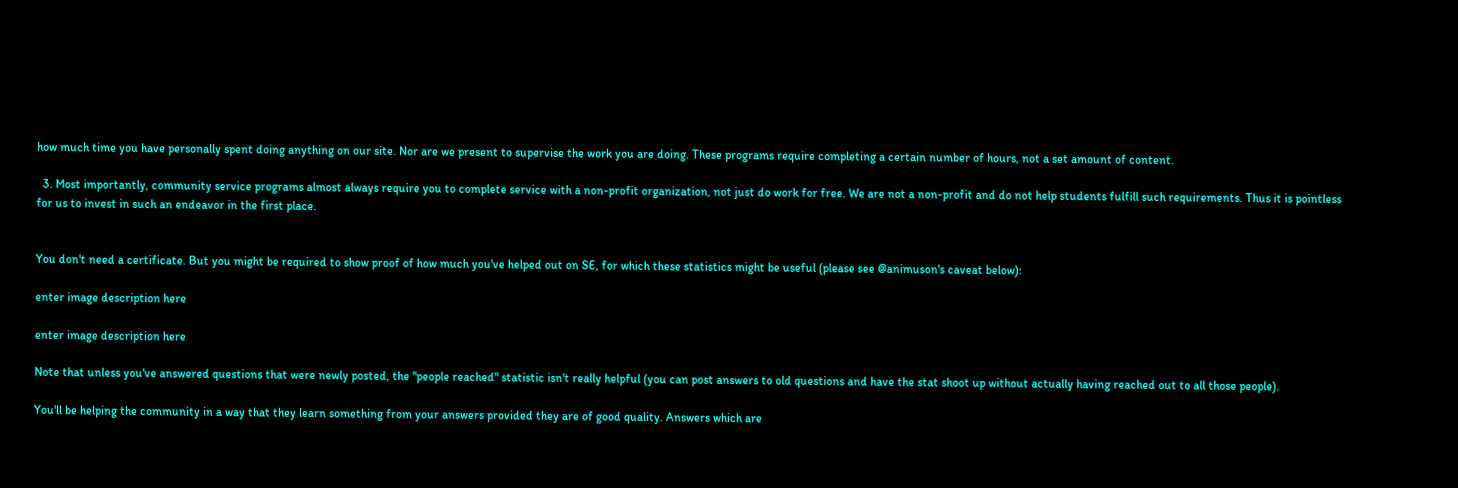how much time you have personally spent doing anything on our site. Nor are we present to supervise the work you are doing. These programs require completing a certain number of hours, not a set amount of content.

  3. Most importantly, community service programs almost always require you to complete service with a non-profit organization, not just do work for free. We are not a non-profit and do not help students fulfill such requirements. Thus it is pointless for us to invest in such an endeavor in the first place.


You don't need a certificate. But you might be required to show proof of how much you've helped out on SE, for which these statistics might be useful (please see @animuson's caveat below):

enter image description here

enter image description here

Note that unless you've answered questions that were newly posted, the "people reached" statistic isn't really helpful (you can post answers to old questions and have the stat shoot up without actually having reached out to all those people).

You'll be helping the community in a way that they learn something from your answers provided they are of good quality. Answers which are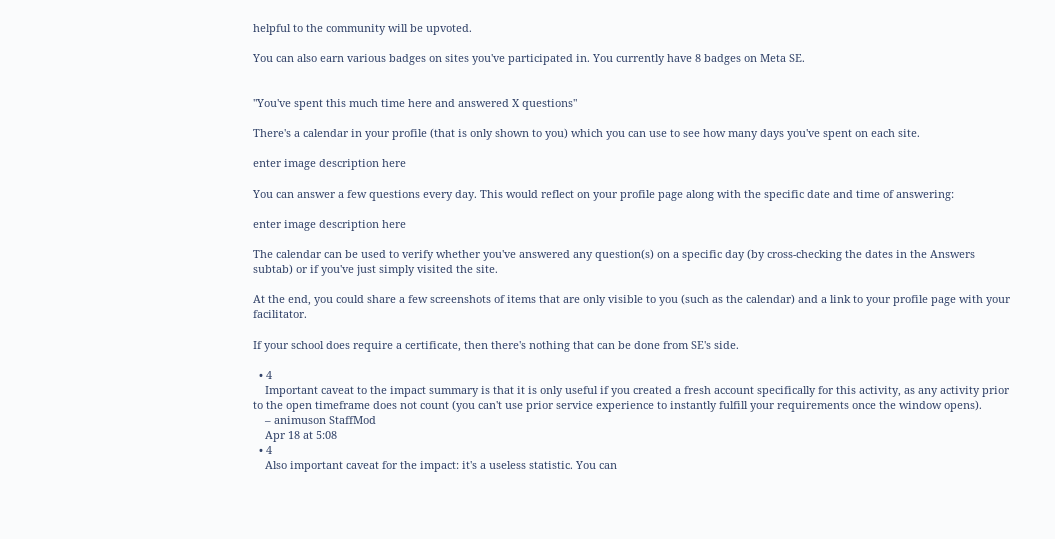helpful to the community will be upvoted.

You can also earn various badges on sites you've participated in. You currently have 8 badges on Meta SE.


"You've spent this much time here and answered X questions"

There's a calendar in your profile (that is only shown to you) which you can use to see how many days you've spent on each site.

enter image description here

You can answer a few questions every day. This would reflect on your profile page along with the specific date and time of answering:

enter image description here

The calendar can be used to verify whether you've answered any question(s) on a specific day (by cross-checking the dates in the Answers subtab) or if you've just simply visited the site.

At the end, you could share a few screenshots of items that are only visible to you (such as the calendar) and a link to your profile page with your facilitator.

If your school does require a certificate, then there's nothing that can be done from SE's side.

  • 4
    Important caveat to the impact summary is that it is only useful if you created a fresh account specifically for this activity, as any activity prior to the open timeframe does not count (you can't use prior service experience to instantly fulfill your requirements once the window opens).
    – animuson StaffMod
    Apr 18 at 5:08
  • 4
    Also important caveat for the impact: it's a useless statistic. You can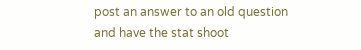post an answer to an old question and have the stat shoot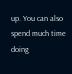up. You can also spend much time doing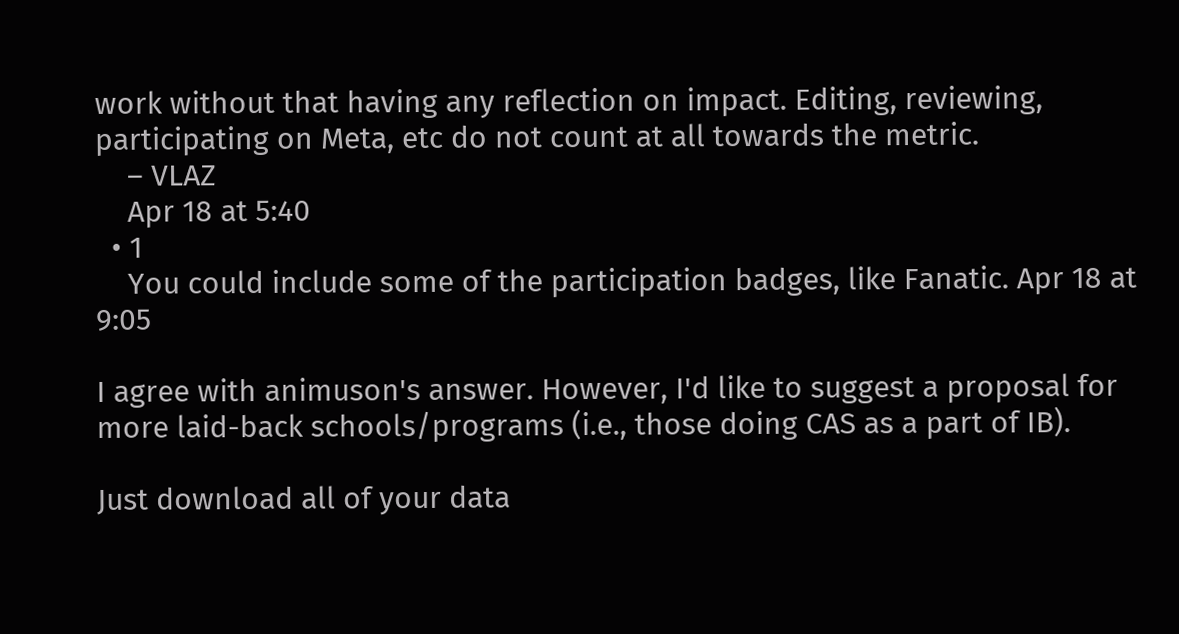work without that having any reflection on impact. Editing, reviewing, participating on Meta, etc do not count at all towards the metric.
    – VLAZ
    Apr 18 at 5:40
  • 1
    You could include some of the participation badges, like Fanatic. Apr 18 at 9:05

I agree with animuson's answer. However, I'd like to suggest a proposal for more laid-back schools/programs (i.e., those doing CAS as a part of IB).

Just download all of your data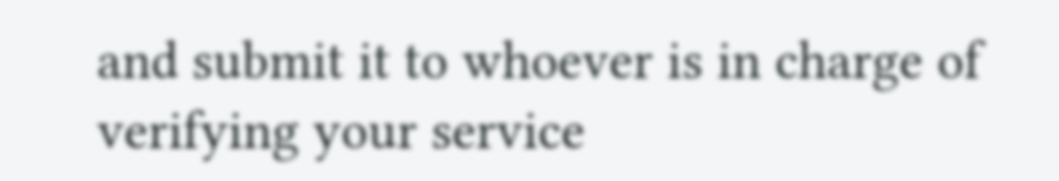and submit it to whoever is in charge of verifying your service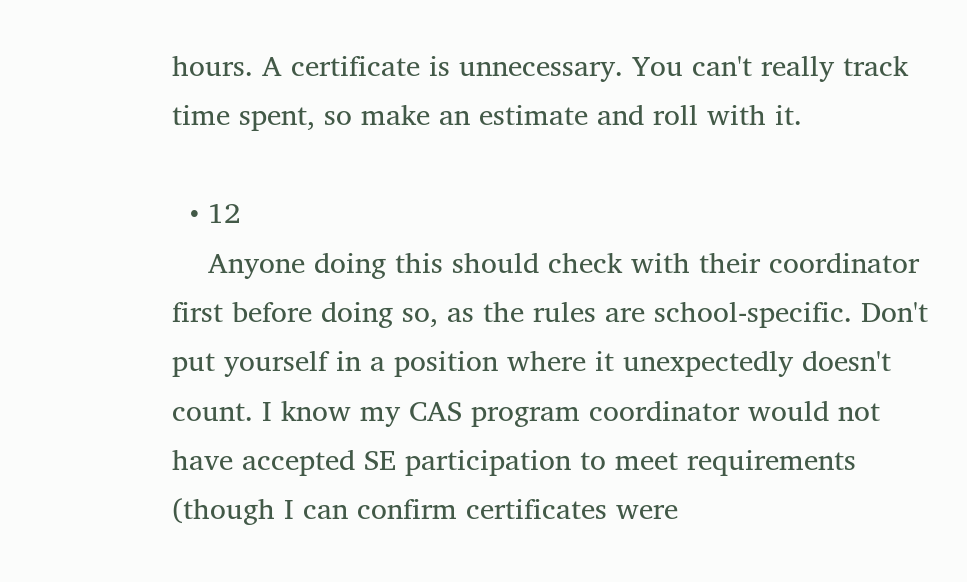hours. A certificate is unnecessary. You can't really track time spent, so make an estimate and roll with it.

  • 12
    Anyone doing this should check with their coordinator first before doing so, as the rules are school-specific. Don't put yourself in a position where it unexpectedly doesn't count. I know my CAS program coordinator would not have accepted SE participation to meet requirements (though I can confirm certificates were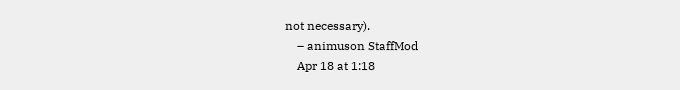not necessary).
    – animuson StaffMod
    Apr 18 at 1:18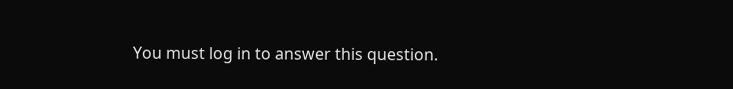You must log in to answer this question.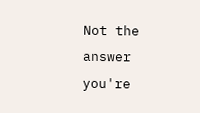Not the answer you're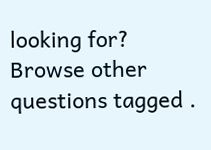looking for? Browse other questions tagged .